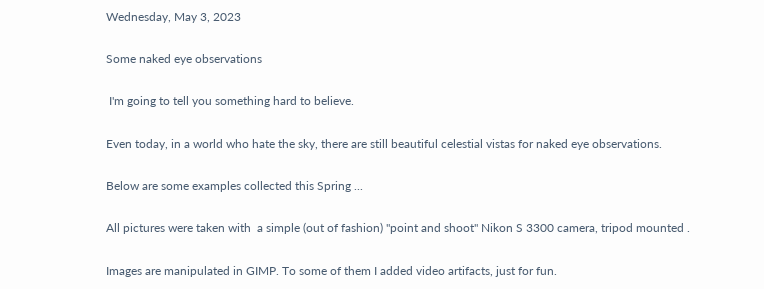Wednesday, May 3, 2023

Some naked eye observations

 I'm going to tell you something hard to believe.

Even today, in a world who hate the sky, there are still beautiful celestial vistas for naked eye observations.

Below are some examples collected this Spring ...

All pictures were taken with  a simple (out of fashion) ''point and shoot'' Nikon S 3300 camera, tripod mounted .

Images are manipulated in GIMP. To some of them I added video artifacts, just for fun.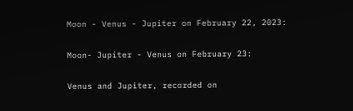Moon - Venus - Jupiter on February 22, 2023:

Moon- Jupiter - Venus on February 23:

Venus and Jupiter, recorded on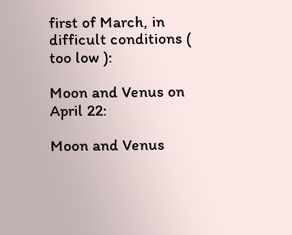first of March, in difficult conditions ( too low ):

Moon and Venus on April 22:

Moon and Venus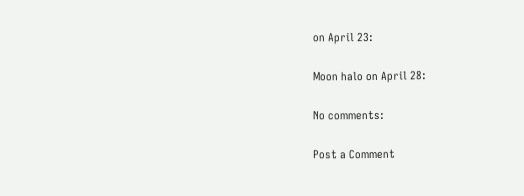on April 23:

Moon halo on April 28:

No comments:

Post a Comment